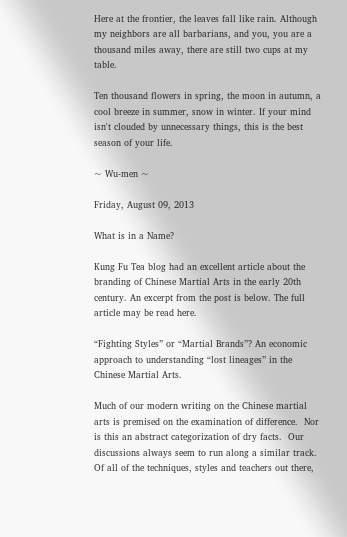Here at the frontier, the leaves fall like rain. Although my neighbors are all barbarians, and you, you are a thousand miles away, there are still two cups at my table.

Ten thousand flowers in spring, the moon in autumn, a cool breeze in summer, snow in winter. If your mind isn't clouded by unnecessary things, this is the best season of your life.

~ Wu-men ~

Friday, August 09, 2013

What is in a Name?

Kung Fu Tea blog had an excellent article about the branding of Chinese Martial Arts in the early 20th century. An excerpt from the post is below. The full article may be read here.

“Fighting Styles” or “Martial Brands”? An economic approach to understanding “lost lineages” in the Chinese Martial Arts.

Much of our modern writing on the Chinese martial arts is premised on the examination of difference.  Nor is this an abstract categorization of dry facts.  Our discussions always seem to run along a similar track. Of all of the techniques, styles and teachers out there,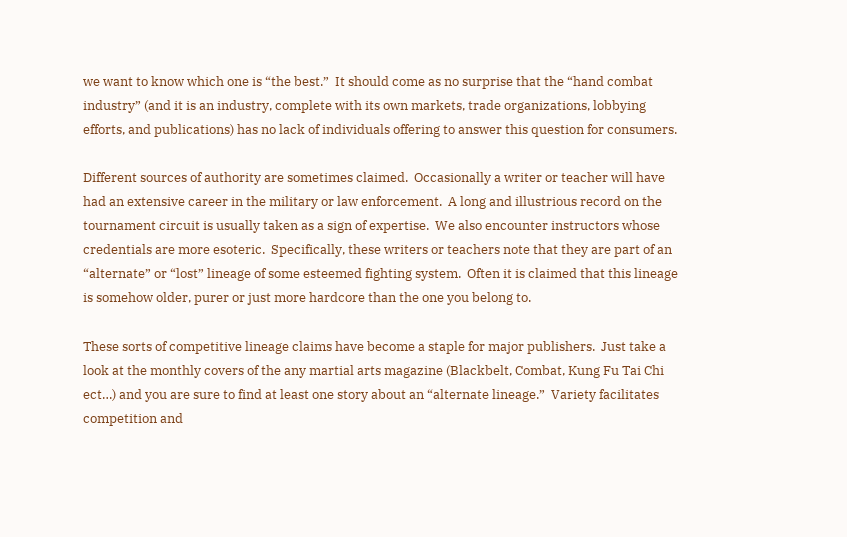we want to know which one is “the best.”  It should come as no surprise that the “hand combat industry” (and it is an industry, complete with its own markets, trade organizations, lobbying efforts, and publications) has no lack of individuals offering to answer this question for consumers.

Different sources of authority are sometimes claimed.  Occasionally a writer or teacher will have had an extensive career in the military or law enforcement.  A long and illustrious record on the tournament circuit is usually taken as a sign of expertise.  We also encounter instructors whose credentials are more esoteric.  Specifically, these writers or teachers note that they are part of an “alternate” or “lost” lineage of some esteemed fighting system.  Often it is claimed that this lineage is somehow older, purer or just more hardcore than the one you belong to.

These sorts of competitive lineage claims have become a staple for major publishers.  Just take a look at the monthly covers of the any martial arts magazine (Blackbelt, Combat, Kung Fu Tai Chi ect…) and you are sure to find at least one story about an “alternate lineage.”  Variety facilitates competition and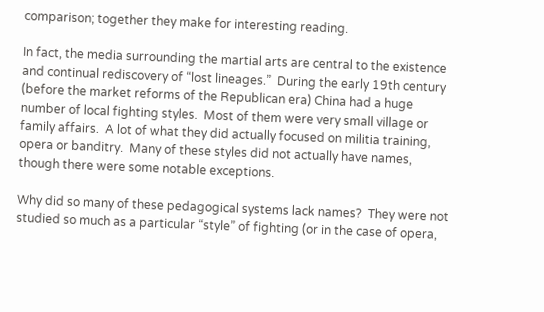comparison; together they make for interesting reading.

In fact, the media surrounding the martial arts are central to the existence and continual rediscovery of “lost lineages.”  During the early 19th century (before the market reforms of the Republican era) China had a huge number of local fighting styles.  Most of them were very small village or family affairs.  A lot of what they did actually focused on militia training, opera or banditry.  Many of these styles did not actually have names, though there were some notable exceptions.

Why did so many of these pedagogical systems lack names?  They were not studied so much as a particular “style” of fighting (or in the case of opera,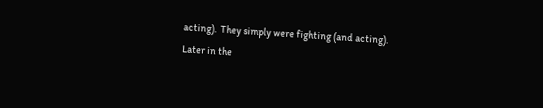acting).  They simply were fighting (and acting).
Later in the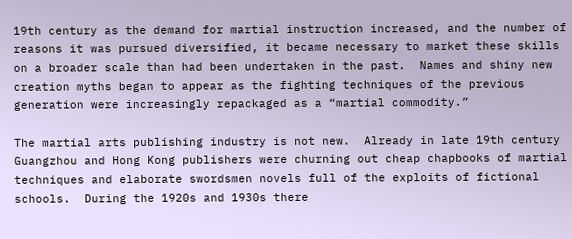19th century as the demand for martial instruction increased, and the number of reasons it was pursued diversified, it became necessary to market these skills on a broader scale than had been undertaken in the past.  Names and shiny new creation myths began to appear as the fighting techniques of the previous generation were increasingly repackaged as a “martial commodity.”

The martial arts publishing industry is not new.  Already in late 19th century Guangzhou and Hong Kong publishers were churning out cheap chapbooks of martial techniques and elaborate swordsmen novels full of the exploits of fictional schools.  During the 1920s and 1930s there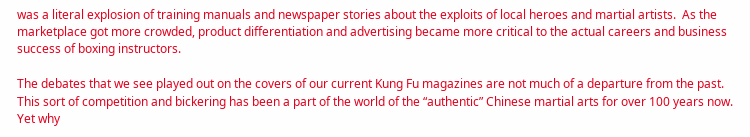was a literal explosion of training manuals and newspaper stories about the exploits of local heroes and martial artists.  As the marketplace got more crowded, product differentiation and advertising became more critical to the actual careers and business success of boxing instructors.

The debates that we see played out on the covers of our current Kung Fu magazines are not much of a departure from the past.  This sort of competition and bickering has been a part of the world of the “authentic” Chinese martial arts for over 100 years now.  Yet why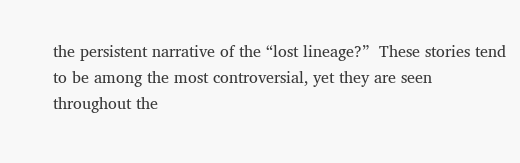the persistent narrative of the “lost lineage?”  These stories tend to be among the most controversial, yet they are seen throughout the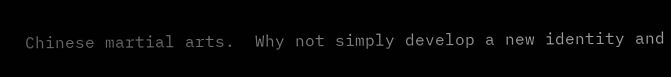Chinese martial arts.  Why not simply develop a new identity and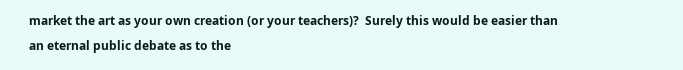market the art as your own creation (or your teachers)?  Surely this would be easier than an eternal public debate as to the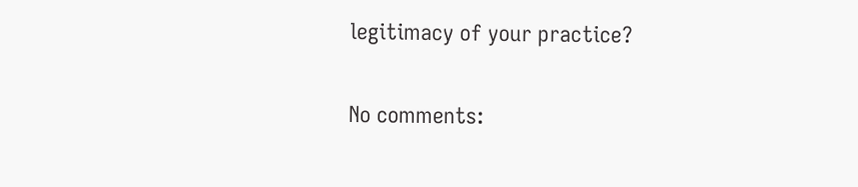legitimacy of your practice?

No comments: